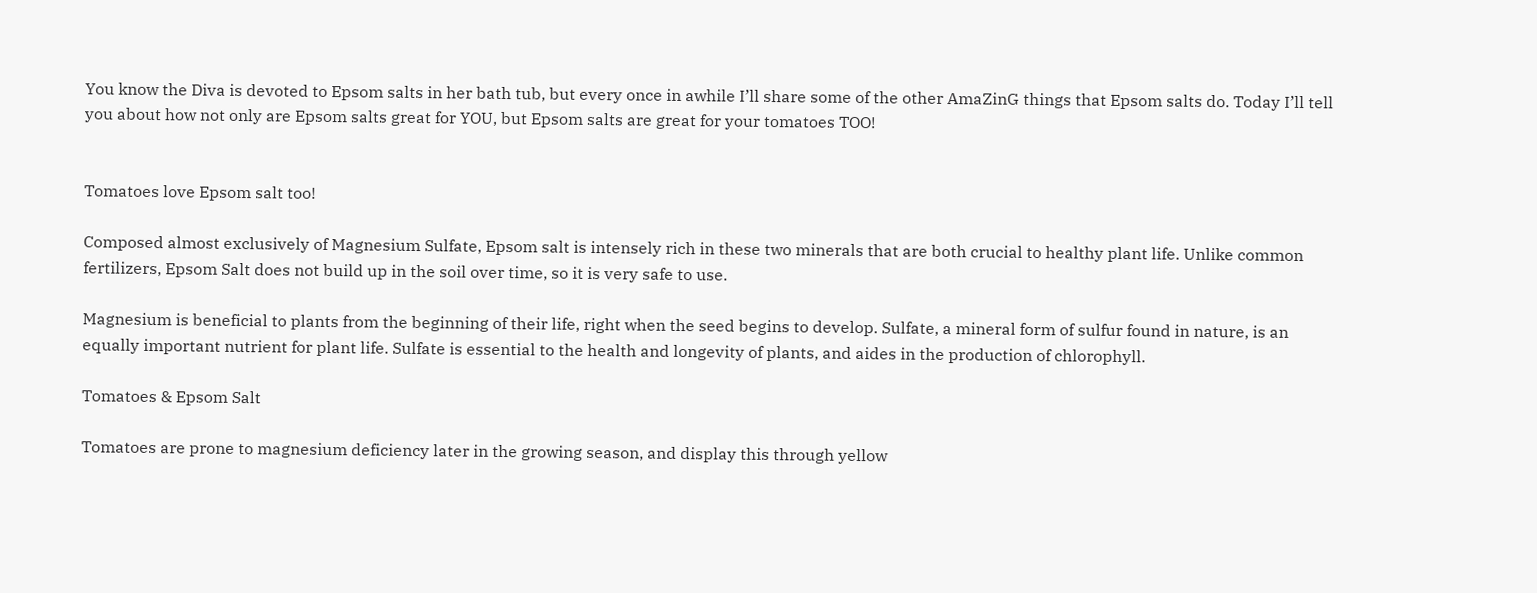You know the Diva is devoted to Epsom salts in her bath tub, but every once in awhile I’ll share some of the other AmaZinG things that Epsom salts do. Today I’ll tell you about how not only are Epsom salts great for YOU, but Epsom salts are great for your tomatoes TOO!


Tomatoes love Epsom salt too!

Composed almost exclusively of Magnesium Sulfate, Epsom salt is intensely rich in these two minerals that are both crucial to healthy plant life. Unlike common fertilizers, Epsom Salt does not build up in the soil over time, so it is very safe to use.

Magnesium is beneficial to plants from the beginning of their life, right when the seed begins to develop. Sulfate, a mineral form of sulfur found in nature, is an equally important nutrient for plant life. Sulfate is essential to the health and longevity of plants, and aides in the production of chlorophyll.

Tomatoes & Epsom Salt

Tomatoes are prone to magnesium deficiency later in the growing season, and display this through yellow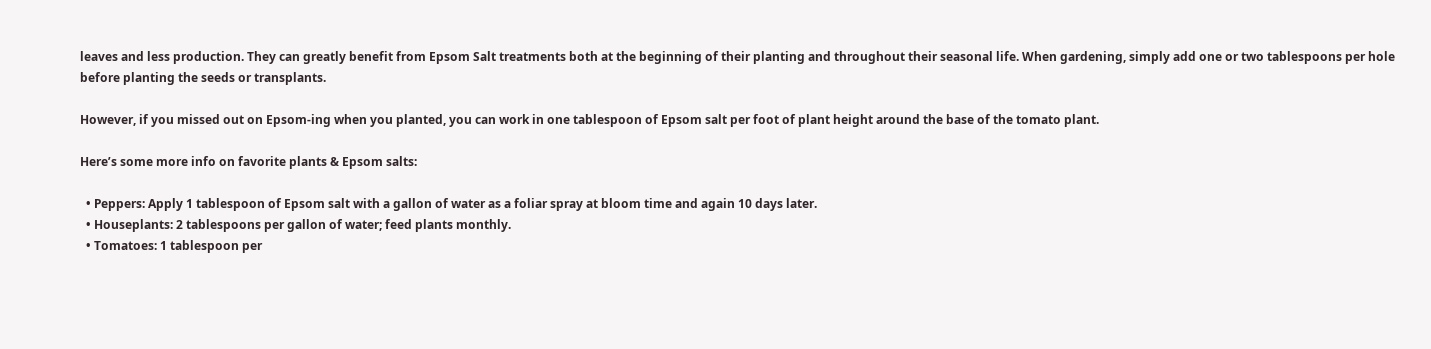leaves and less production. They can greatly benefit from Epsom Salt treatments both at the beginning of their planting and throughout their seasonal life. When gardening, simply add one or two tablespoons per hole before planting the seeds or transplants.

However, if you missed out on Epsom-ing when you planted, you can work in one tablespoon of Epsom salt per foot of plant height around the base of the tomato plant.

Here’s some more info on favorite plants & Epsom salts:

  • Peppers: Apply 1 tablespoon of Epsom salt with a gallon of water as a foliar spray at bloom time and again 10 days later.
  • Houseplants: 2 tablespoons per gallon of water; feed plants monthly.
  • Tomatoes: 1 tablespoon per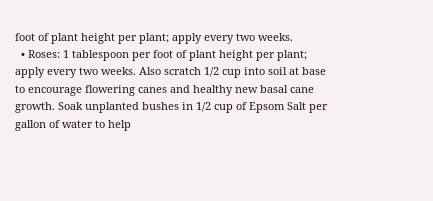foot of plant height per plant; apply every two weeks.
  • Roses: 1 tablespoon per foot of plant height per plant; apply every two weeks. Also scratch 1/2 cup into soil at base to encourage flowering canes and healthy new basal cane growth. Soak unplanted bushes in 1/2 cup of Epsom Salt per gallon of water to help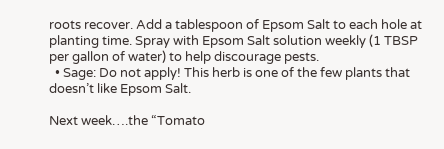roots recover. Add a tablespoon of Epsom Salt to each hole at planting time. Spray with Epsom Salt solution weekly (1 TBSP per gallon of water) to help discourage pests.
  • Sage: Do not apply! This herb is one of the few plants that doesn’t like Epsom Salt.

Next week….the “Tomato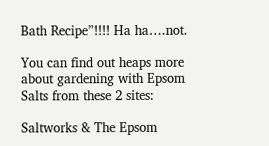Bath Recipe”!!!! Ha ha….not.

You can find out heaps more about gardening with Epsom Salts from these 2 sites:

Saltworks & The Epsom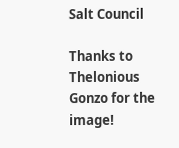Salt Council

Thanks to Thelonious Gonzo for the image!